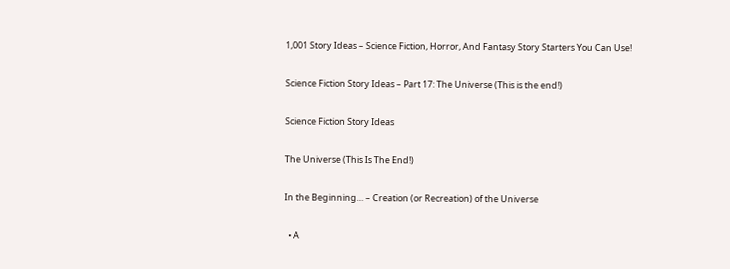1,001 Story Ideas – Science Fiction, Horror, And Fantasy Story Starters You Can Use!

Science Fiction Story Ideas – Part 17: The Universe (This is the end!)

Science Fiction Story Ideas

The Universe (This Is The End!)

In the Beginning… – Creation (or Recreation) of the Universe

  • A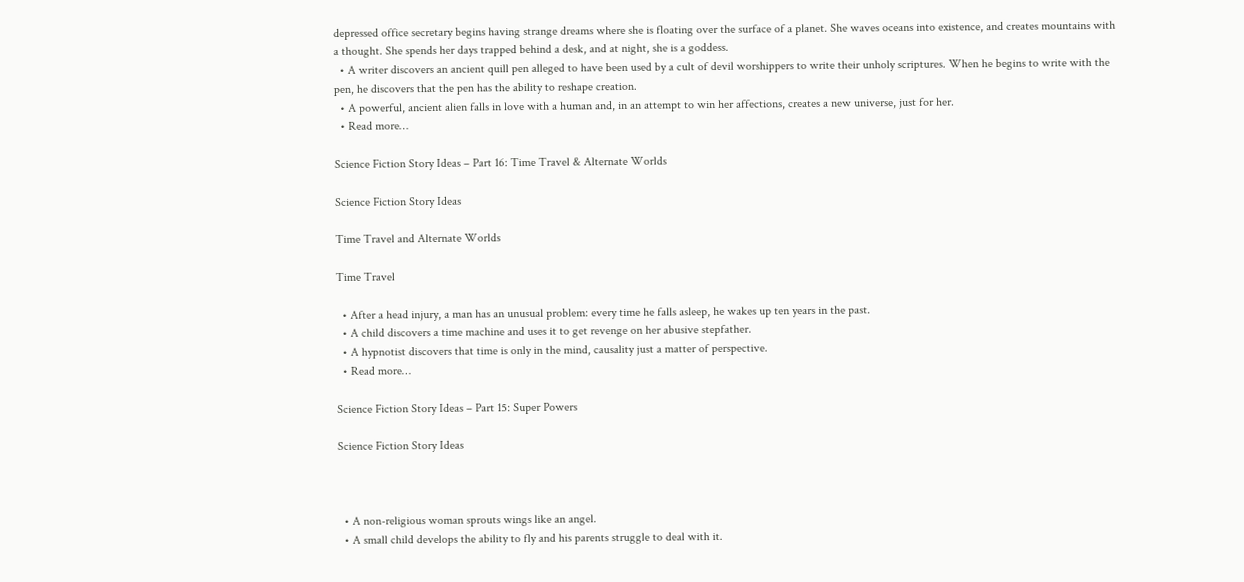depressed office secretary begins having strange dreams where she is floating over the surface of a planet. She waves oceans into existence, and creates mountains with a thought. She spends her days trapped behind a desk, and at night, she is a goddess.
  • A writer discovers an ancient quill pen alleged to have been used by a cult of devil worshippers to write their unholy scriptures. When he begins to write with the pen, he discovers that the pen has the ability to reshape creation.
  • A powerful, ancient alien falls in love with a human and, in an attempt to win her affections, creates a new universe, just for her.
  • Read more…

Science Fiction Story Ideas – Part 16: Time Travel & Alternate Worlds

Science Fiction Story Ideas

Time Travel and Alternate Worlds

Time Travel

  • After a head injury, a man has an unusual problem: every time he falls asleep, he wakes up ten years in the past.
  • A child discovers a time machine and uses it to get revenge on her abusive stepfather.
  • A hypnotist discovers that time is only in the mind, causality just a matter of perspective.
  • Read more…

Science Fiction Story Ideas – Part 15: Super Powers

Science Fiction Story Ideas



  • A non-religious woman sprouts wings like an angel.
  • A small child develops the ability to fly and his parents struggle to deal with it.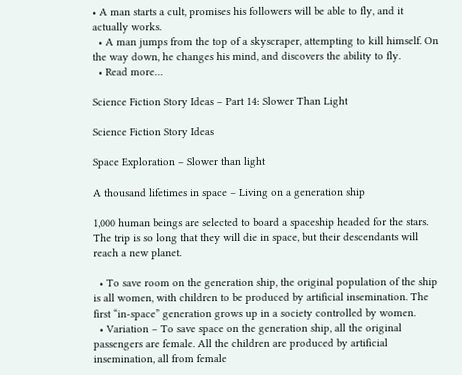• A man starts a cult, promises his followers will be able to fly, and it actually works.
  • A man jumps from the top of a skyscraper, attempting to kill himself. On the way down, he changes his mind, and discovers the ability to fly.
  • Read more…

Science Fiction Story Ideas – Part 14: Slower Than Light

Science Fiction Story Ideas

Space Exploration – Slower than light

A thousand lifetimes in space – Living on a generation ship

1,000 human beings are selected to board a spaceship headed for the stars. The trip is so long that they will die in space, but their descendants will reach a new planet.

  • To save room on the generation ship, the original population of the ship is all women, with children to be produced by artificial insemination. The first “in-space” generation grows up in a society controlled by women.
  • Variation – To save space on the generation ship, all the original passengers are female. All the children are produced by artificial insemination, all from female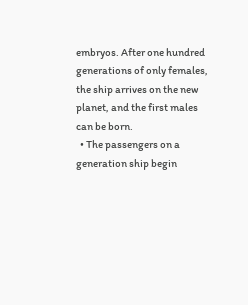embryos. After one hundred generations of only females, the ship arrives on the new planet, and the first males can be born.
  • The passengers on a generation ship begin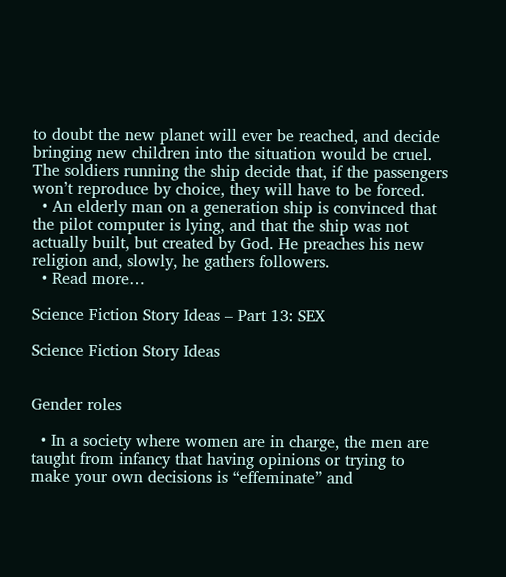to doubt the new planet will ever be reached, and decide bringing new children into the situation would be cruel. The soldiers running the ship decide that, if the passengers won’t reproduce by choice, they will have to be forced.
  • An elderly man on a generation ship is convinced that the pilot computer is lying, and that the ship was not actually built, but created by God. He preaches his new religion and, slowly, he gathers followers.
  • Read more…

Science Fiction Story Ideas – Part 13: SEX

Science Fiction Story Ideas


Gender roles

  • In a society where women are in charge, the men are taught from infancy that having opinions or trying to make your own decisions is “effeminate” and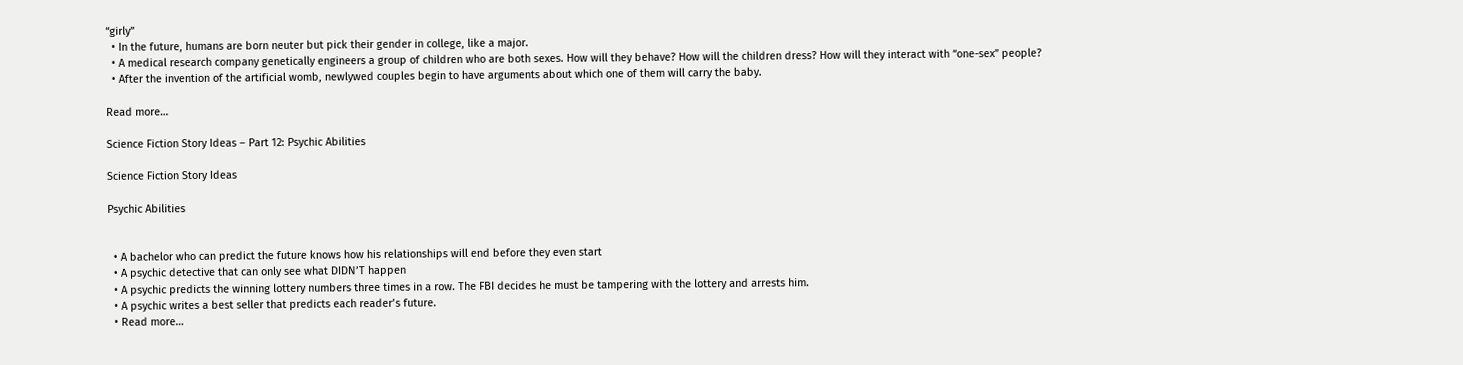“girly”
  • In the future, humans are born neuter but pick their gender in college, like a major.
  • A medical research company genetically engineers a group of children who are both sexes. How will they behave? How will the children dress? How will they interact with “one-sex” people?
  • After the invention of the artificial womb, newlywed couples begin to have arguments about which one of them will carry the baby.

Read more…

Science Fiction Story Ideas – Part 12: Psychic Abilities

Science Fiction Story Ideas

Psychic Abilities


  • A bachelor who can predict the future knows how his relationships will end before they even start
  • A psychic detective that can only see what DIDN’T happen
  • A psychic predicts the winning lottery numbers three times in a row. The FBI decides he must be tampering with the lottery and arrests him.
  • A psychic writes a best seller that predicts each reader’s future.
  • Read more…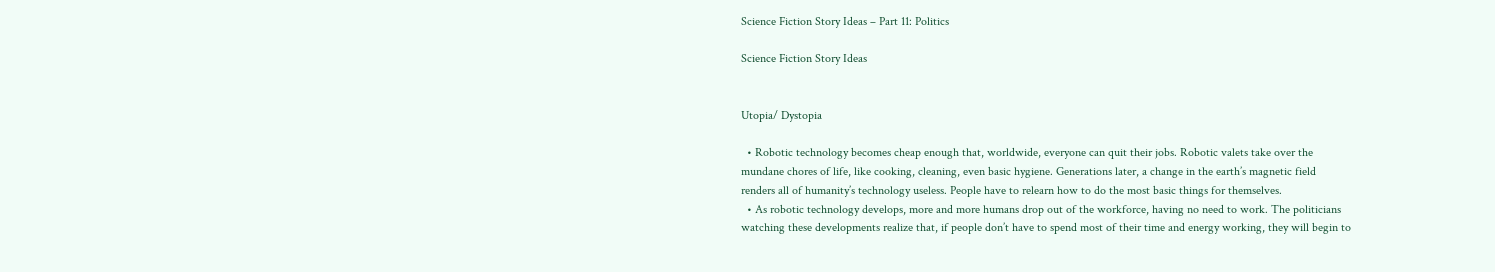Science Fiction Story Ideas – Part 11: Politics

Science Fiction Story Ideas


Utopia/ Dystopia

  • Robotic technology becomes cheap enough that, worldwide, everyone can quit their jobs. Robotic valets take over the mundane chores of life, like cooking, cleaning, even basic hygiene. Generations later, a change in the earth’s magnetic field renders all of humanity’s technology useless. People have to relearn how to do the most basic things for themselves.
  • As robotic technology develops, more and more humans drop out of the workforce, having no need to work. The politicians watching these developments realize that, if people don’t have to spend most of their time and energy working, they will begin to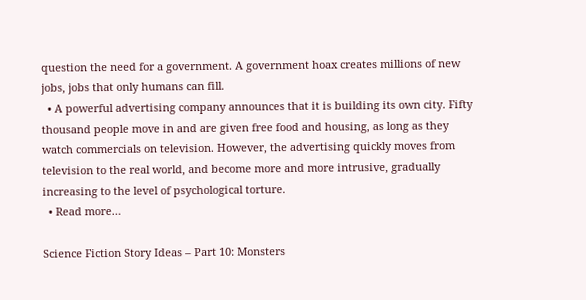question the need for a government. A government hoax creates millions of new jobs, jobs that only humans can fill.
  • A powerful advertising company announces that it is building its own city. Fifty thousand people move in and are given free food and housing, as long as they watch commercials on television. However, the advertising quickly moves from television to the real world, and become more and more intrusive, gradually increasing to the level of psychological torture.
  • Read more…

Science Fiction Story Ideas – Part 10: Monsters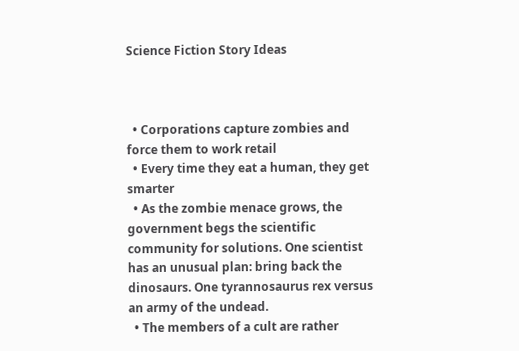Science Fiction Story Ideas



  • Corporations capture zombies and force them to work retail
  • Every time they eat a human, they get smarter
  • As the zombie menace grows, the government begs the scientific community for solutions. One scientist has an unusual plan: bring back the dinosaurs. One tyrannosaurus rex versus an army of the undead.
  • The members of a cult are rather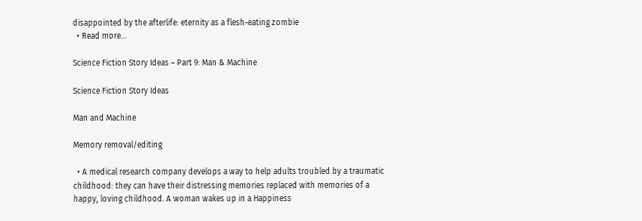disappointed by the afterlife: eternity as a flesh-eating zombie
  • Read more…

Science Fiction Story Ideas – Part 9: Man & Machine

Science Fiction Story Ideas

Man and Machine

Memory removal/editing

  • A medical research company develops a way to help adults troubled by a traumatic childhood: they can have their distressing memories replaced with memories of a happy, loving childhood. A woman wakes up in a Happiness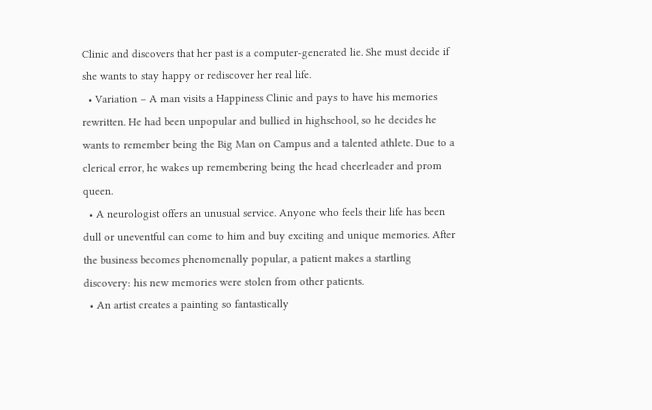Clinic and discovers that her past is a computer-generated lie. She must decide if she wants to stay happy or rediscover her real life.
  • Variation – A man visits a Happiness Clinic and pays to have his memories rewritten. He had been unpopular and bullied in highschool, so he decides he wants to remember being the Big Man on Campus and a talented athlete. Due to a clerical error, he wakes up remembering being the head cheerleader and prom queen.
  • A neurologist offers an unusual service. Anyone who feels their life has been dull or uneventful can come to him and buy exciting and unique memories. After the business becomes phenomenally popular, a patient makes a startling discovery: his new memories were stolen from other patients.
  • An artist creates a painting so fantastically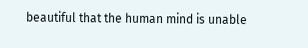beautiful that the human mind is unable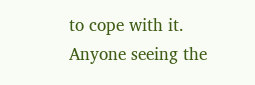to cope with it. Anyone seeing the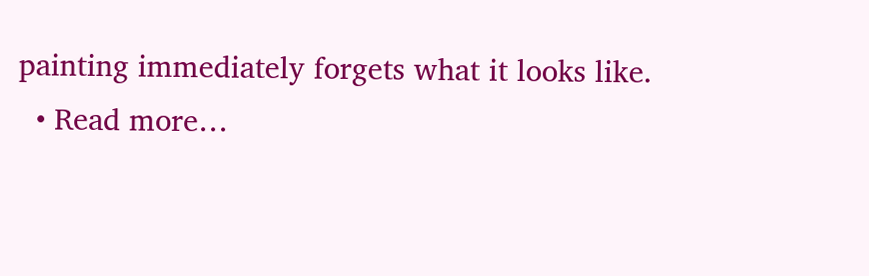painting immediately forgets what it looks like.
  • Read more…